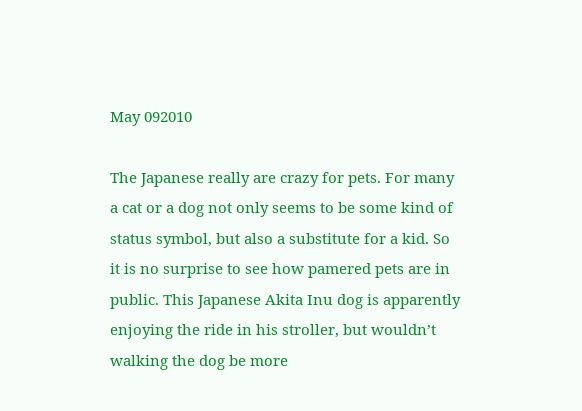May 092010

The Japanese really are crazy for pets. For many a cat or a dog not only seems to be some kind of status symbol, but also a substitute for a kid. So it is no surprise to see how pamered pets are in public. This Japanese Akita Inu dog is apparently enjoying the ride in his stroller, but wouldn’t walking the dog be more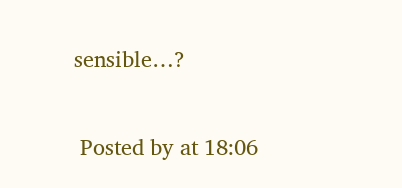sensible…?

 Posted by at 18:06